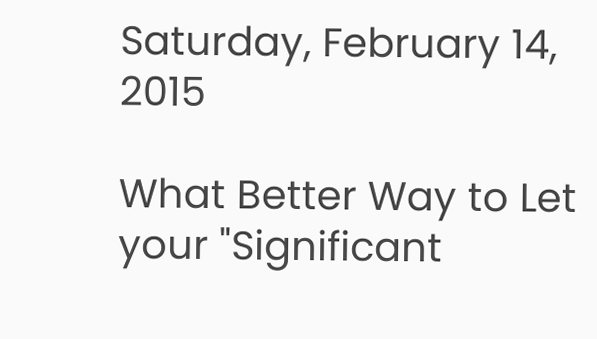Saturday, February 14, 2015

What Better Way to Let your "Significant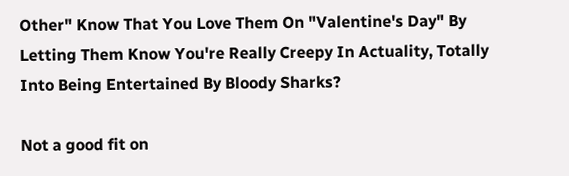Other" Know That You Love Them On "Valentine's Day" By Letting Them Know You're Really Creepy In Actuality, Totally Into Being Entertained By Bloody Sharks?

Not a good fit on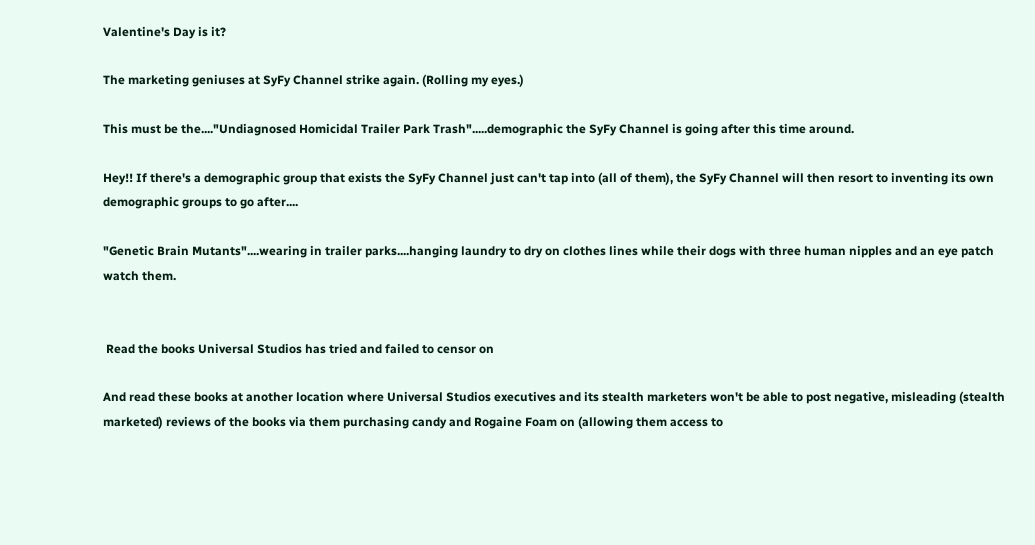Valentine's Day is it?

The marketing geniuses at SyFy Channel strike again. (Rolling my eyes.)

This must be the...."Undiagnosed Homicidal Trailer Park Trash".....demographic the SyFy Channel is going after this time around.

Hey!! If there's a demographic group that exists the SyFy Channel just can't tap into (all of them), the SyFy Channel will then resort to inventing its own demographic groups to go after....

"Genetic Brain Mutants"....wearing in trailer parks....hanging laundry to dry on clothes lines while their dogs with three human nipples and an eye patch watch them.


 Read the books Universal Studios has tried and failed to censor on

And read these books at another location where Universal Studios executives and its stealth marketers won't be able to post negative, misleading (stealth marketed) reviews of the books via them purchasing candy and Rogaine Foam on (allowing them access to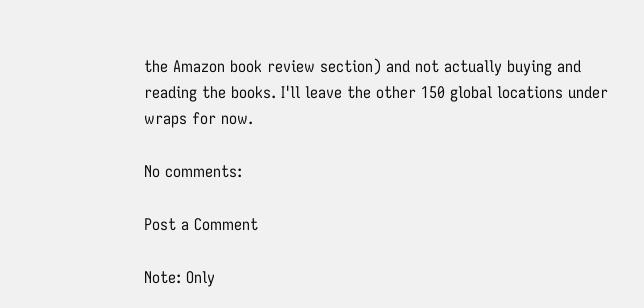the Amazon book review section) and not actually buying and reading the books. I'll leave the other 150 global locations under wraps for now.

No comments:

Post a Comment

Note: Only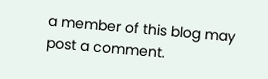a member of this blog may post a comment.